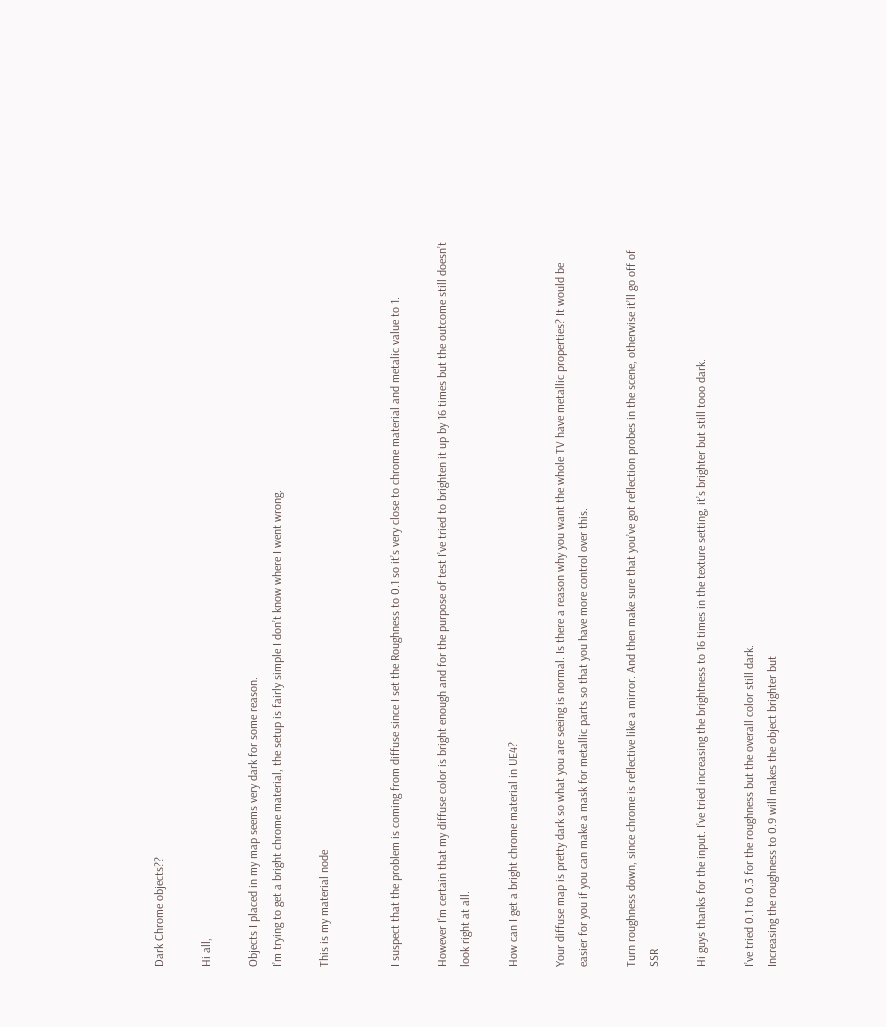Dark Chrome objects??

Hi all,

Objects I placed in my map seems very dark for some reason.
I’m trying to get a bright chrome material, the setup is fairly simple I don’t know where I went wrong.

This is my material node


I suspect that the problem is coming from diffuse since I set the Roughness to 0.1 so it’s very close to chrome material and metalic value to 1.

However I’m certain that my diffuse color is bright enough and for the purpose of test I’ve tried to brighten it up by 16 times but the outcome still doesn’t look right at all.

How can I get a bright chrome material in UE4?

Your diffuse map is pretty dark so what you are seeing is normal. Is there a reason why you want the whole TV have metallic properties? It would be easier for you if you can make a mask for metallic parts so that you have more control over this.

Turn roughness down, since chrome is reflective like a mirror. And then make sure that you’ve got reflection probes in the scene, otherwise it’ll go off of SSR

Hi guys thanks for the input. I’ve tried increasing the brightness to 16 times in the texture setting, it’s brighter but still tooo dark.

I’ve tried 0.1 to 0.3 for the roughness but the overall color still dark.
Increasing the roughness to 0.9 will makes the object brighter but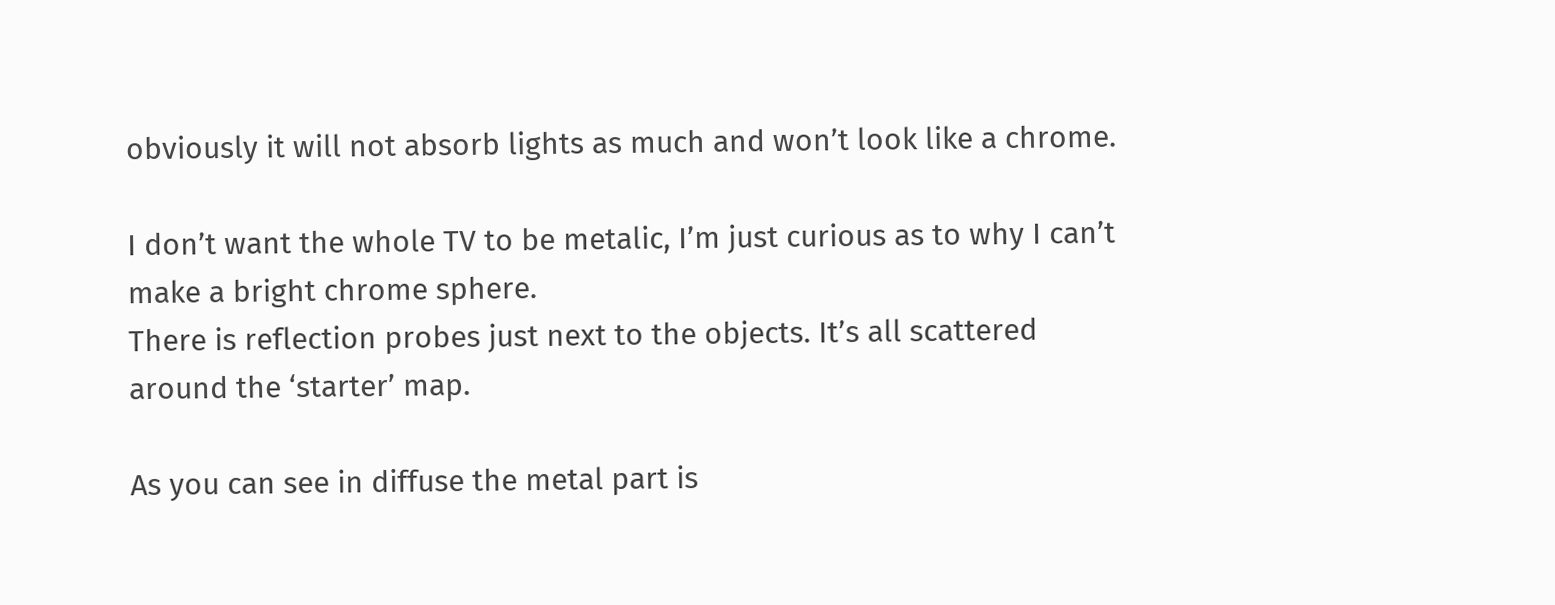obviously it will not absorb lights as much and won’t look like a chrome.

I don’t want the whole TV to be metalic, I’m just curious as to why I can’t make a bright chrome sphere.
There is reflection probes just next to the objects. It’s all scattered around the ‘starter’ map.

As you can see in diffuse the metal part is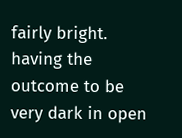fairly bright. having the outcome to be very dark in open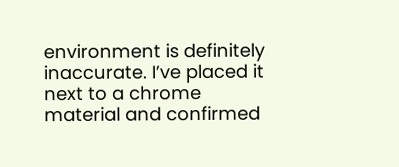environment is definitely inaccurate. I’ve placed it next to a chrome material and confirmed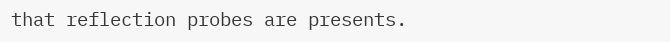that reflection probes are presents.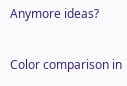Anymore ideas?

Color comparison in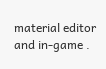material editor and in-game .